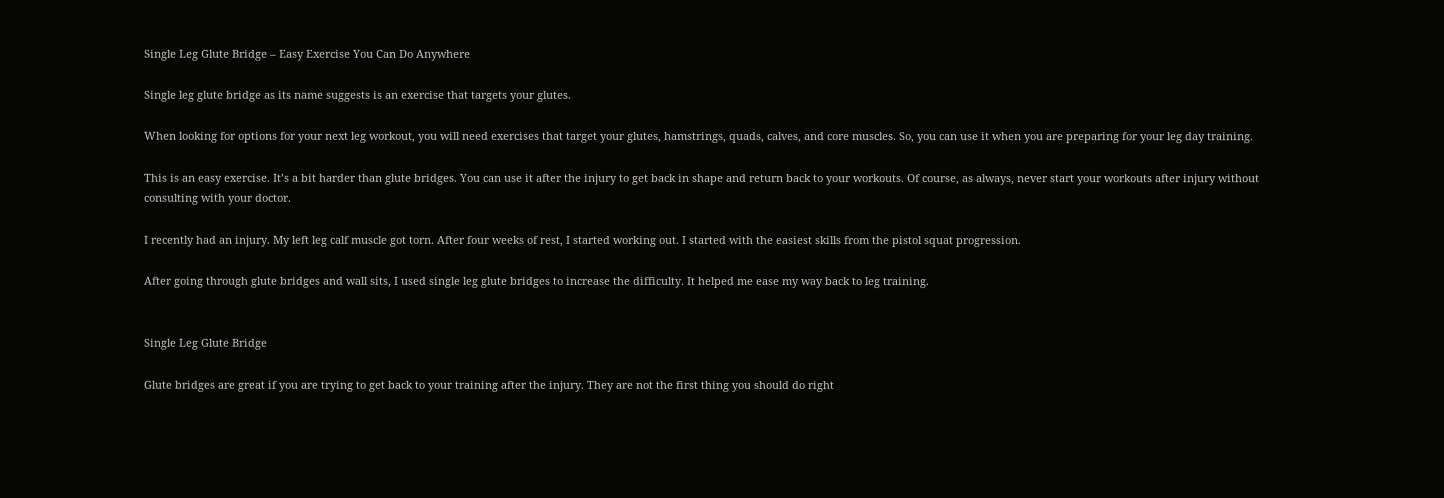Single Leg Glute Bridge – Easy Exercise You Can Do Anywhere

Single leg glute bridge as its name suggests is an exercise that targets your glutes.

When looking for options for your next leg workout, you will need exercises that target your glutes, hamstrings, quads, calves, and core muscles. So, you can use it when you are preparing for your leg day training.

This is an easy exercise. It’s a bit harder than glute bridges. You can use it after the injury to get back in shape and return back to your workouts. Of course, as always, never start your workouts after injury without consulting with your doctor.

I recently had an injury. My left leg calf muscle got torn. After four weeks of rest, I started working out. I started with the easiest skills from the pistol squat progression.

After going through glute bridges and wall sits, I used single leg glute bridges to increase the difficulty. It helped me ease my way back to leg training.


Single Leg Glute Bridge

Glute bridges are great if you are trying to get back to your training after the injury. They are not the first thing you should do right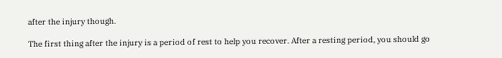after the injury though.

The first thing after the injury is a period of rest to help you recover. After a resting period, you should go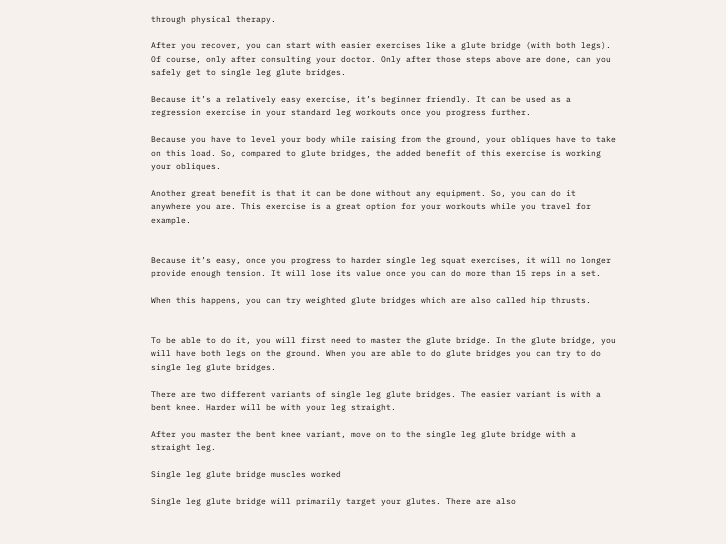through physical therapy.

After you recover, you can start with easier exercises like a glute bridge (with both legs). Of course, only after consulting your doctor. Only after those steps above are done, can you safely get to single leg glute bridges.

Because it’s a relatively easy exercise, it’s beginner friendly. It can be used as a regression exercise in your standard leg workouts once you progress further.

Because you have to level your body while raising from the ground, your obliques have to take on this load. So, compared to glute bridges, the added benefit of this exercise is working your obliques.

Another great benefit is that it can be done without any equipment. So, you can do it anywhere you are. This exercise is a great option for your workouts while you travel for example.


Because it’s easy, once you progress to harder single leg squat exercises, it will no longer provide enough tension. It will lose its value once you can do more than 15 reps in a set.

When this happens, you can try weighted glute bridges which are also called hip thrusts.


To be able to do it, you will first need to master the glute bridge. In the glute bridge, you will have both legs on the ground. When you are able to do glute bridges you can try to do single leg glute bridges.

There are two different variants of single leg glute bridges. The easier variant is with a bent knee. Harder will be with your leg straight.

After you master the bent knee variant, move on to the single leg glute bridge with a straight leg.

Single leg glute bridge muscles worked

Single leg glute bridge will primarily target your glutes. There are also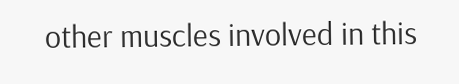other muscles involved in this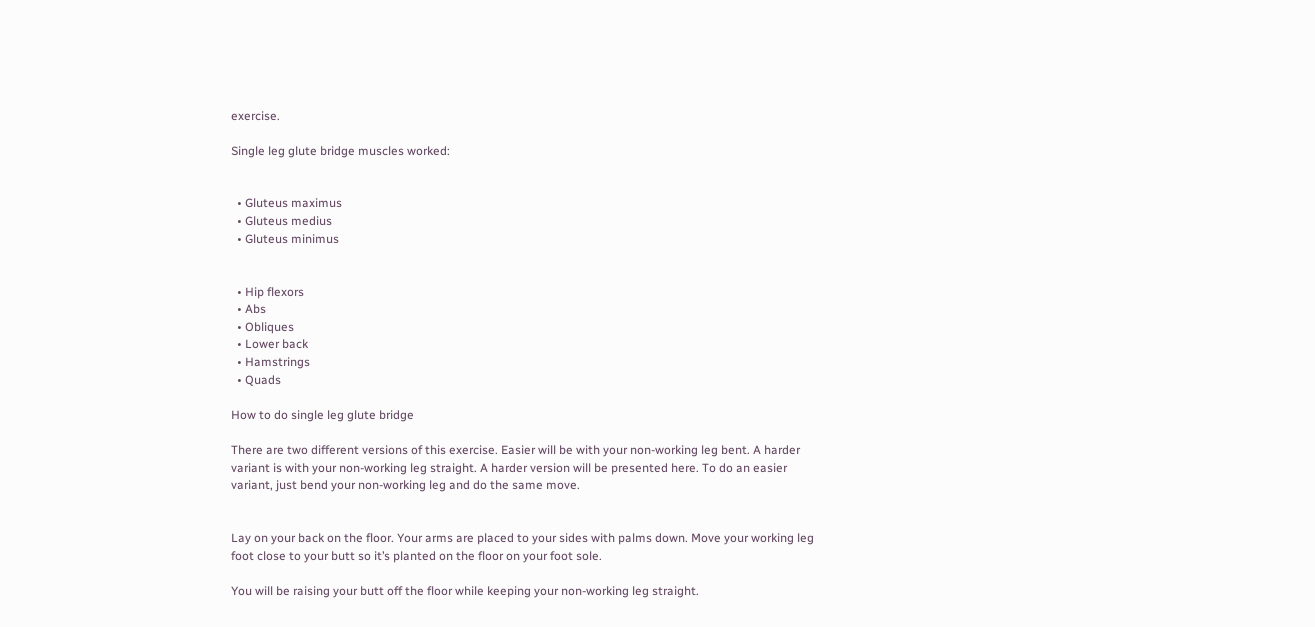exercise.

Single leg glute bridge muscles worked:


  • Gluteus maximus
  • Gluteus medius
  • Gluteus minimus


  • Hip flexors
  • Abs
  • Obliques
  • Lower back
  • Hamstrings
  • Quads

How to do single leg glute bridge

There are two different versions of this exercise. Easier will be with your non-working leg bent. A harder variant is with your non-working leg straight. A harder version will be presented here. To do an easier variant, just bend your non-working leg and do the same move.


Lay on your back on the floor. Your arms are placed to your sides with palms down. Move your working leg foot close to your butt so it’s planted on the floor on your foot sole.

You will be raising your butt off the floor while keeping your non-working leg straight.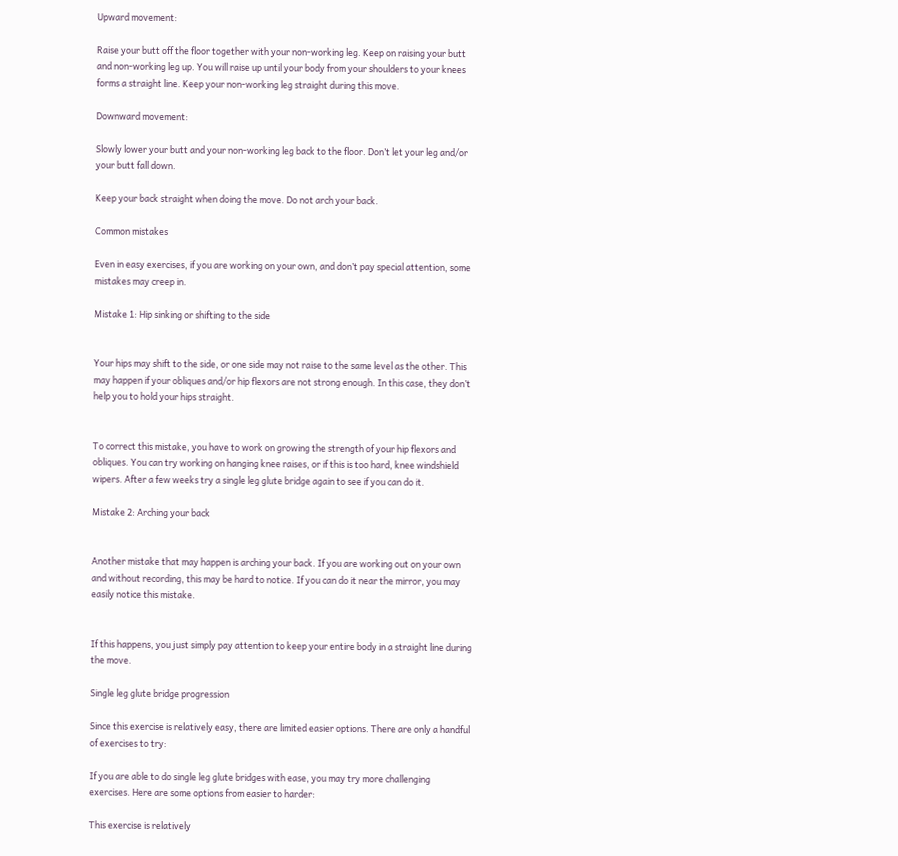Upward movement:

Raise your butt off the floor together with your non-working leg. Keep on raising your butt and non-working leg up. You will raise up until your body from your shoulders to your knees forms a straight line. Keep your non-working leg straight during this move.

Downward movement:

Slowly lower your butt and your non-working leg back to the floor. Don’t let your leg and/or your butt fall down.

Keep your back straight when doing the move. Do not arch your back.

Common mistakes

Even in easy exercises, if you are working on your own, and don’t pay special attention, some mistakes may creep in.

Mistake 1: Hip sinking or shifting to the side


Your hips may shift to the side, or one side may not raise to the same level as the other. This may happen if your obliques and/or hip flexors are not strong enough. In this case, they don’t help you to hold your hips straight.


To correct this mistake, you have to work on growing the strength of your hip flexors and obliques. You can try working on hanging knee raises, or if this is too hard, knee windshield wipers. After a few weeks try a single leg glute bridge again to see if you can do it.

Mistake 2: Arching your back


Another mistake that may happen is arching your back. If you are working out on your own and without recording, this may be hard to notice. If you can do it near the mirror, you may easily notice this mistake.


If this happens, you just simply pay attention to keep your entire body in a straight line during the move.

Single leg glute bridge progression

Since this exercise is relatively easy, there are limited easier options. There are only a handful of exercises to try:

If you are able to do single leg glute bridges with ease, you may try more challenging exercises. Here are some options from easier to harder:

This exercise is relatively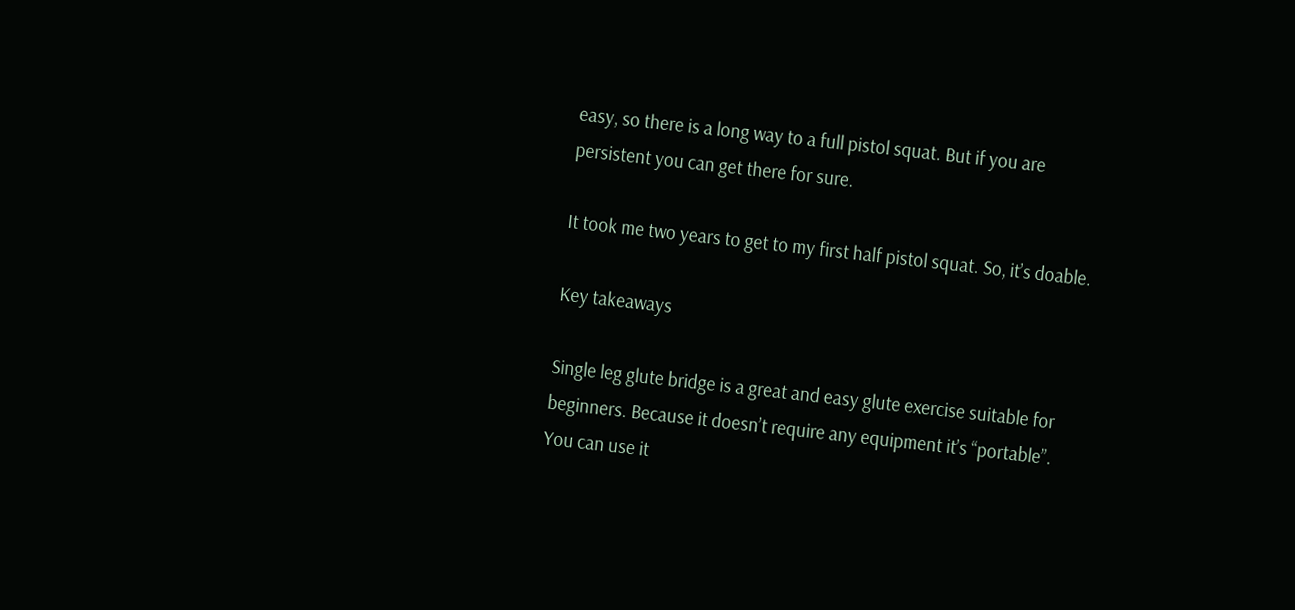easy, so there is a long way to a full pistol squat. But if you are persistent you can get there for sure.

It took me two years to get to my first half pistol squat. So, it’s doable.

Key takeaways

Single leg glute bridge is a great and easy glute exercise suitable for beginners. Because it doesn’t require any equipment it’s “portable”. You can use it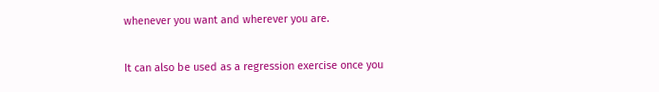whenever you want and wherever you are.

It can also be used as a regression exercise once you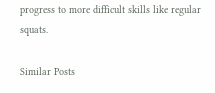progress to more difficult skills like regular squats.

Similar Posts